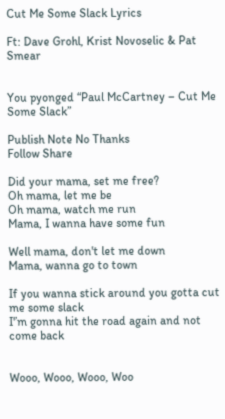Cut Me Some Slack Lyrics

Ft: Dave Grohl, Krist Novoselic & Pat Smear


You pyonged “Paul McCartney – Cut Me Some Slack”

Publish Note No Thanks
Follow Share

Did your mama, set me free?
Oh mama, let me be
Oh mama, watch me run
Mama, I wanna have some fun

Well mama, don't let me down
Mama, wanna go to town

If you wanna stick around you gotta cut me some slack
I'’m gonna hit the road again and not come back


Wooo, Wooo, Wooo, Woo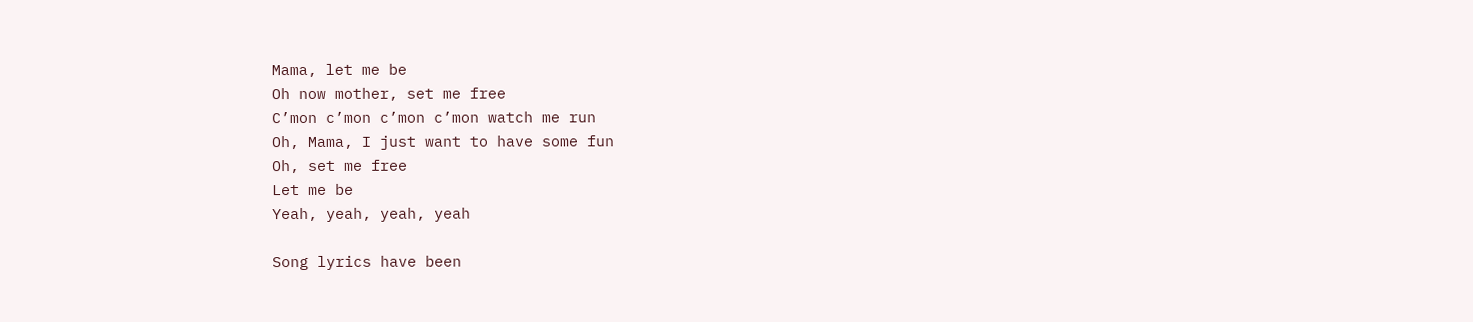Mama, let me be
Oh now mother, set me free
C’mon c’mon c’mon c’mon watch me run
Oh, Mama, I just want to have some fun
Oh, set me free
Let me be
Yeah, yeah, yeah, yeah

Song lyrics have been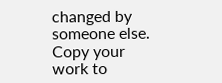changed by someone else. Copy your work to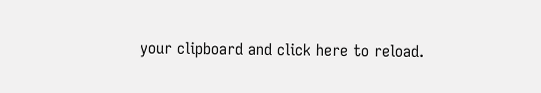your clipboard and click here to reload.